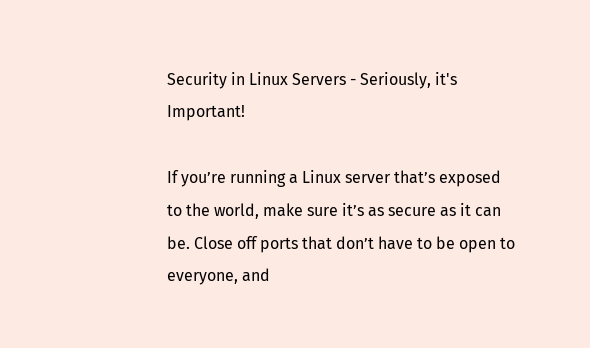Security in Linux Servers - Seriously, it's Important!

If you’re running a Linux server that’s exposed to the world, make sure it’s as secure as it can be. Close off ports that don’t have to be open to everyone, and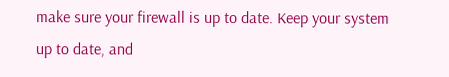make sure your firewall is up to date. Keep your system up to date, and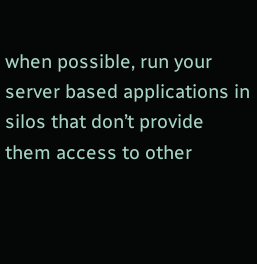when possible, run your server based applications in silos that don’t provide them access to other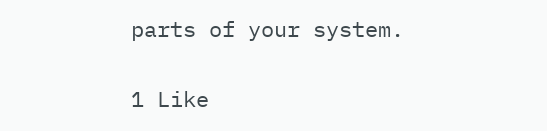parts of your system.

1 Like